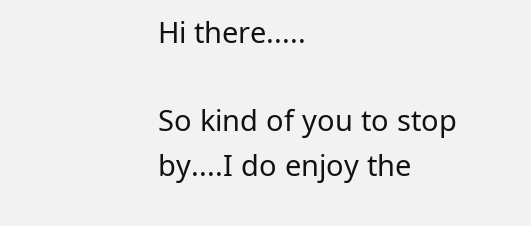Hi there.....

So kind of you to stop by....I do enjoy the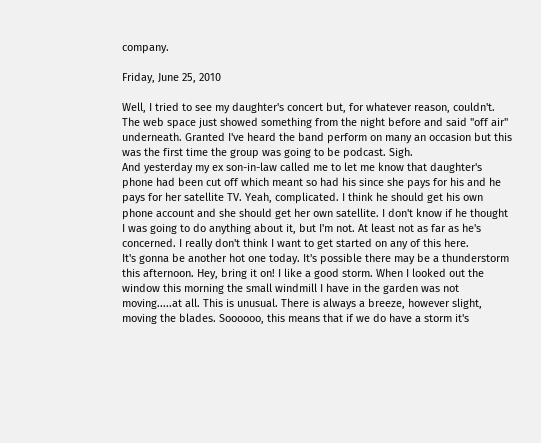company.

Friday, June 25, 2010

Well, I tried to see my daughter's concert but, for whatever reason, couldn't. The web space just showed something from the night before and said "off air" underneath. Granted I've heard the band perform on many an occasion but this was the first time the group was going to be podcast. Sigh.
And yesterday my ex son-in-law called me to let me know that daughter's phone had been cut off which meant so had his since she pays for his and he pays for her satellite TV. Yeah, complicated. I think he should get his own phone account and she should get her own satellite. I don't know if he thought I was going to do anything about it, but I'm not. At least not as far as he's concerned. I really don't think I want to get started on any of this here.
It's gonna be another hot one today. It's possible there may be a thunderstorm this afternoon. Hey, bring it on! I like a good storm. When I looked out the window this morning the small windmill I have in the garden was not moving.....at all. This is unusual. There is always a breeze, however slight, moving the blades. Soooooo, this means that if we do have a storm it's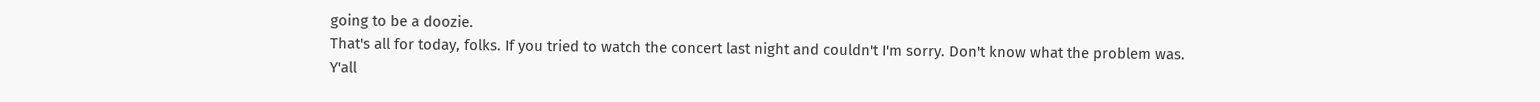going to be a doozie.
That's all for today, folks. If you tried to watch the concert last night and couldn't I'm sorry. Don't know what the problem was.
Y'all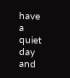have a quiet day and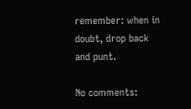remember: when in doubt, drop back and punt.

No comments: